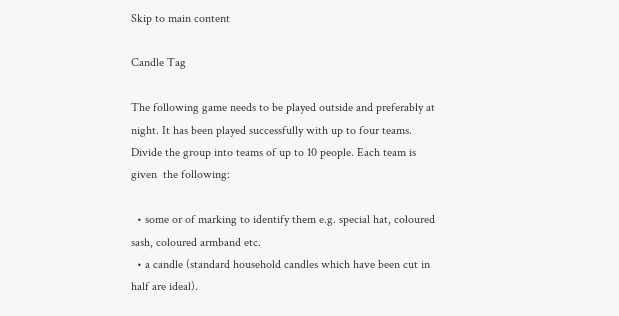Skip to main content

Candle Tag

The following game needs to be played outside and preferably at night. It has been played successfully with up to four teams.  Divide the group into teams of up to 10 people. Each team is given  the following:

  • some or of marking to identify them e.g. special hat, coloured sash, coloured armband etc.
  • a candle (standard household candles which have been cut in half are ideal).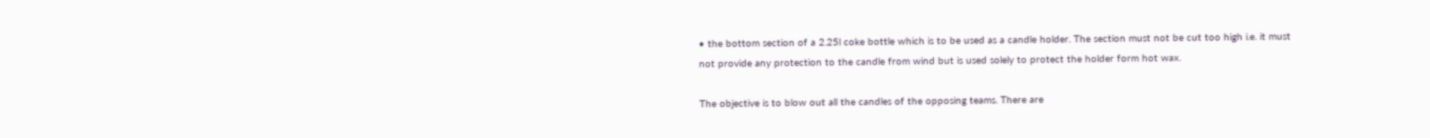• the bottom section of a 2.25l coke bottle which is to be used as a candle holder. The section must not be cut too high i.e. it must not provide any protection to the candle from wind but is used solely to protect the holder form hot wax.

The objective is to blow out all the candles of the opposing teams. There are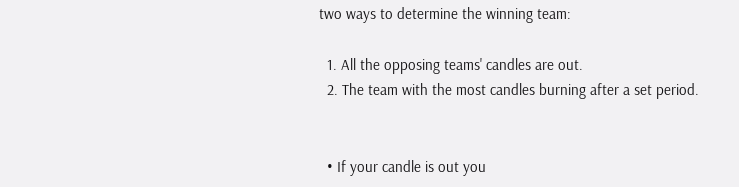two ways to determine the winning team:

  1. All the opposing teams' candles are out.
  2. The team with the most candles burning after a set period.


  • If your candle is out you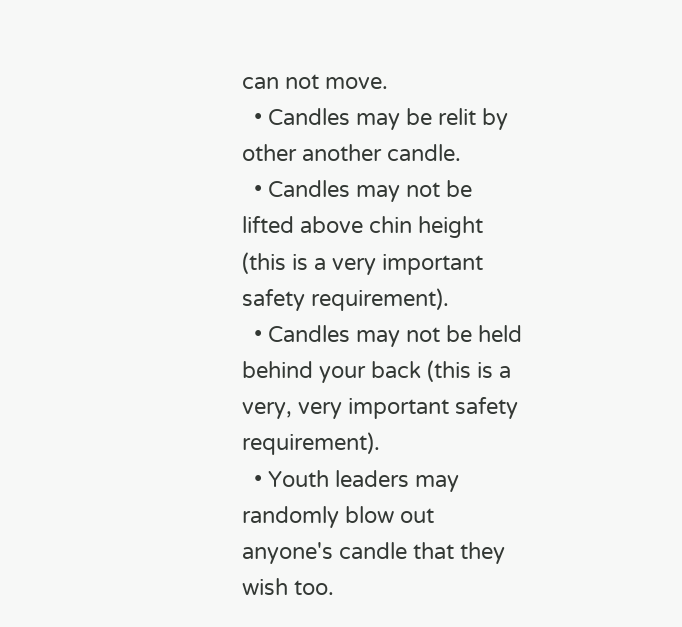can not move.
  • Candles may be relit by other another candle.
  • Candles may not be lifted above chin height (this is a very important safety requirement).
  • Candles may not be held behind your back (this is a very, very important safety requirement).
  • Youth leaders may randomly blow out anyone's candle that they wish too.